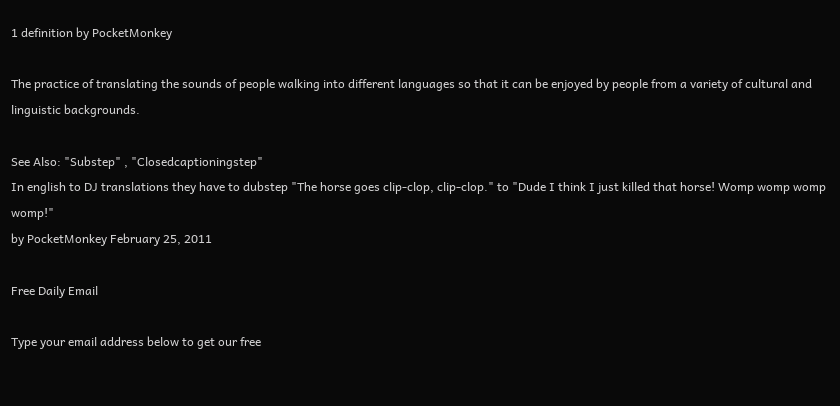1 definition by PocketMonkey

The practice of translating the sounds of people walking into different languages so that it can be enjoyed by people from a variety of cultural and linguistic backgrounds.

See Also: "Substep" , "Closedcaptioningstep"
In english to DJ translations they have to dubstep "The horse goes clip-clop, clip-clop." to "Dude I think I just killed that horse! Womp womp womp womp!"
by PocketMonkey February 25, 2011

Free Daily Email

Type your email address below to get our free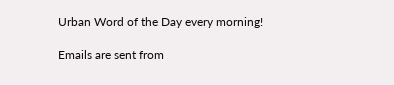Urban Word of the Day every morning!

Emails are sent from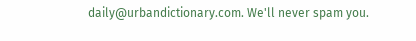daily@urbandictionary.com. We'll never spam you.